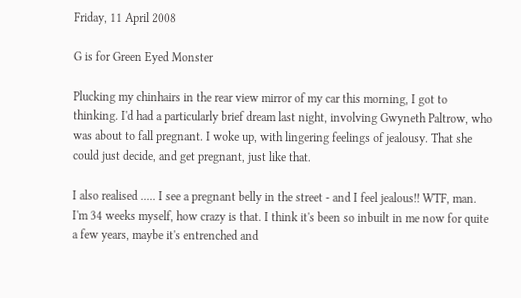Friday, 11 April 2008

G is for Green Eyed Monster

Plucking my chinhairs in the rear view mirror of my car this morning, I got to thinking. I'd had a particularly brief dream last night, involving Gwyneth Paltrow, who was about to fall pregnant. I woke up, with lingering feelings of jealousy. That she could just decide, and get pregnant, just like that.

I also realised ..... I see a pregnant belly in the street - and I feel jealous!! WTF, man. I'm 34 weeks myself, how crazy is that. I think it's been so inbuilt in me now for quite a few years, maybe it's entrenched and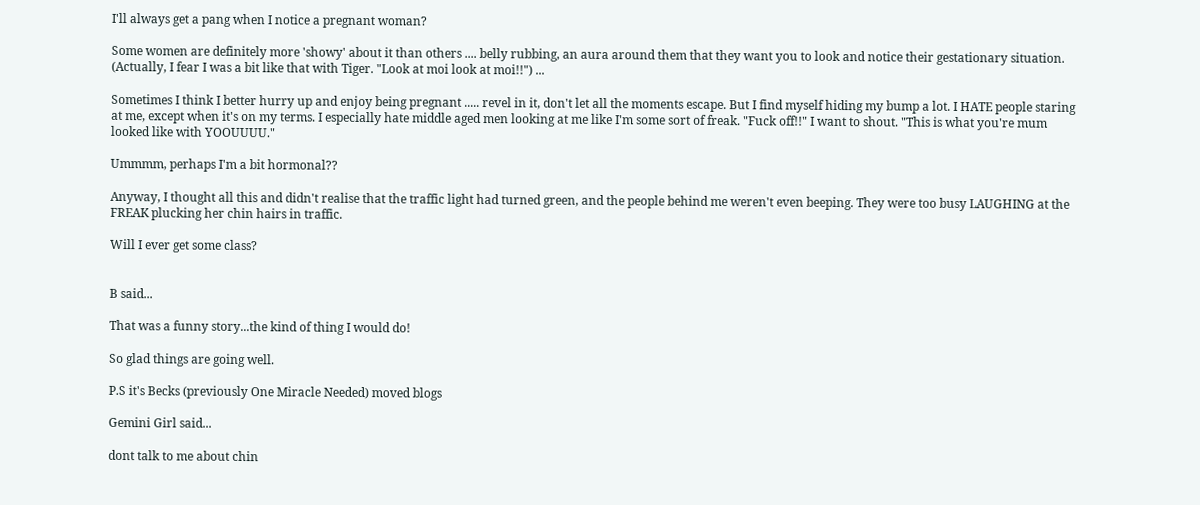I'll always get a pang when I notice a pregnant woman?

Some women are definitely more 'showy' about it than others .... belly rubbing, an aura around them that they want you to look and notice their gestationary situation. (Actually, I fear I was a bit like that with Tiger. "Look at moi look at moi!!") ...

Sometimes I think I better hurry up and enjoy being pregnant ..... revel in it, don't let all the moments escape. But I find myself hiding my bump a lot. I HATE people staring at me, except when it's on my terms. I especially hate middle aged men looking at me like I'm some sort of freak. "Fuck off!!" I want to shout. "This is what you're mum looked like with YOOUUUU."

Ummmm, perhaps I'm a bit hormonal??

Anyway, I thought all this and didn't realise that the traffic light had turned green, and the people behind me weren't even beeping. They were too busy LAUGHING at the FREAK plucking her chin hairs in traffic.

Will I ever get some class?


B said...

That was a funny story...the kind of thing I would do!

So glad things are going well.

P.S it's Becks (previously One Miracle Needed) moved blogs

Gemini Girl said...

dont talk to me about chin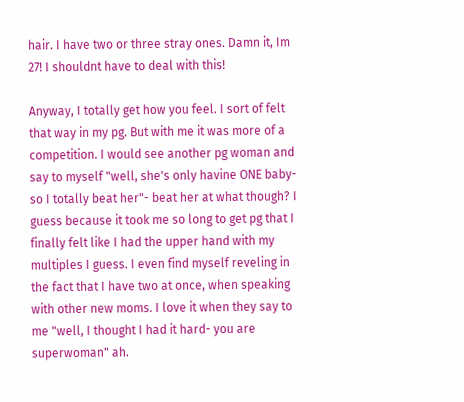hair. I have two or three stray ones. Damn it, Im 27! I shouldnt have to deal with this!

Anyway, I totally get how you feel. I sort of felt that way in my pg. But with me it was more of a competition. I would see another pg woman and say to myself "well, she's only havine ONE baby- so I totally beat her"- beat her at what though? I guess because it took me so long to get pg that I finally felt like I had the upper hand with my multiples I guess. I even find myself reveling in the fact that I have two at once, when speaking with other new moms. I love it when they say to me "well, I thought I had it hard- you are superwoman" ah.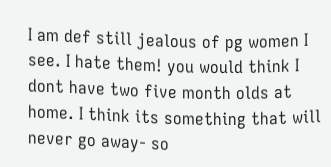I am def still jealous of pg women I see. I hate them! you would think I dont have two five month olds at home. I think its something that will never go away- so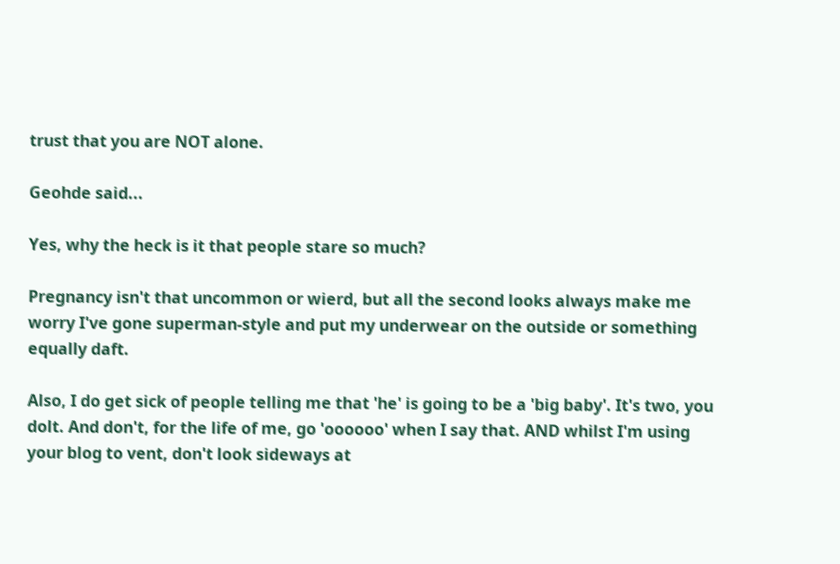trust that you are NOT alone.

Geohde said...

Yes, why the heck is it that people stare so much?

Pregnancy isn't that uncommon or wierd, but all the second looks always make me worry I've gone superman-style and put my underwear on the outside or something equally daft.

Also, I do get sick of people telling me that 'he' is going to be a 'big baby'. It's two, you dolt. And don't, for the life of me, go 'oooooo' when I say that. AND whilst I'm using your blog to vent, don't look sideways at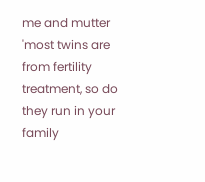me and mutter 'most twins are from fertility treatment, so do they run in your family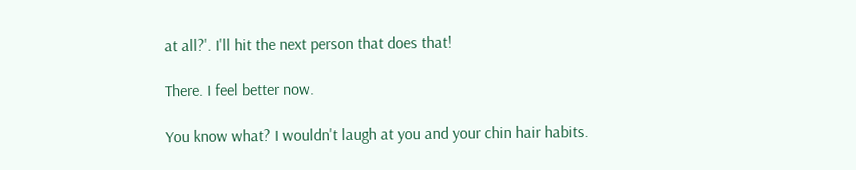at all?'. I'll hit the next person that does that!

There. I feel better now.

You know what? I wouldn't laugh at you and your chin hair habits.